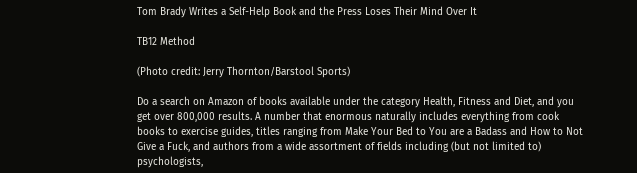Tom Brady Writes a Self-Help Book and the Press Loses Their Mind Over It

TB12 Method

(Photo credit: Jerry Thornton/Barstool Sports)

Do a search on Amazon of books available under the category Health, Fitness and Diet, and you get over 800,000 results. A number that enormous naturally includes everything from cook books to exercise guides, titles ranging from Make Your Bed to You are a Badass and How to Not Give a Fuck, and authors from a wide assortment of fields including (but not limited to) psychologists,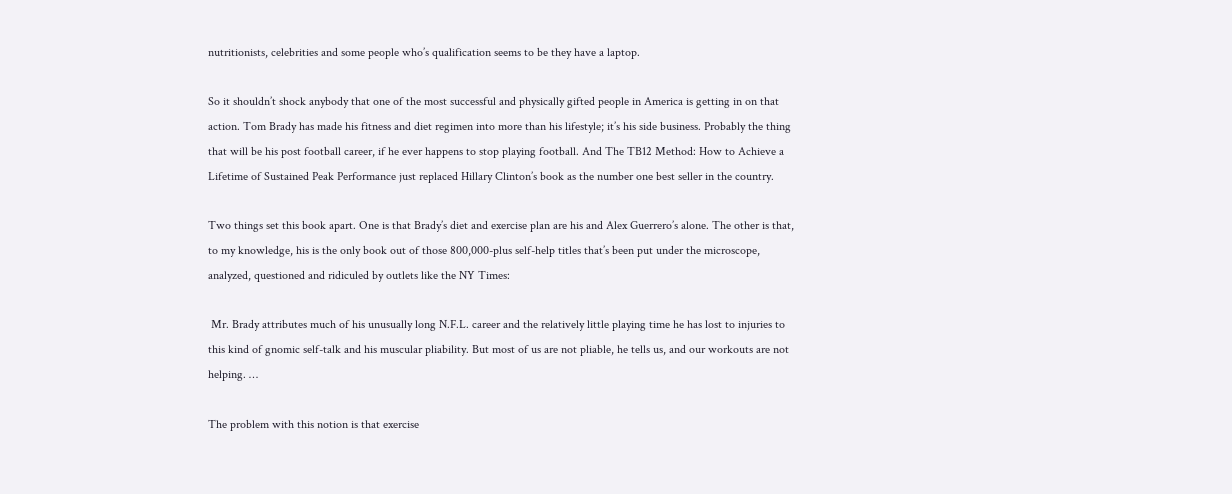nutritionists, celebrities and some people who’s qualification seems to be they have a laptop.

So it shouldn’t shock anybody that one of the most successful and physically gifted people in America is getting in on that action. Tom Brady has made his fitness and diet regimen into more than his lifestyle; it’s his side business. Probably the thing that will be his post football career, if he ever happens to stop playing football. And The TB12 Method: How to Achieve a Lifetime of Sustained Peak Performance just replaced Hillary Clinton’s book as the number one best seller in the country.

Two things set this book apart. One is that Brady’s diet and exercise plan are his and Alex Guerrero’s alone. The other is that, to my knowledge, his is the only book out of those 800,000-plus self-help titles that’s been put under the microscope, analyzed, questioned and ridiculed by outlets like the NY Times:

 Mr. Brady attributes much of his unusually long N.F.L. career and the relatively little playing time he has lost to injuries to this kind of gnomic self-talk and his muscular pliability. But most of us are not pliable, he tells us, and our workouts are not helping. …

The problem with this notion is that exercise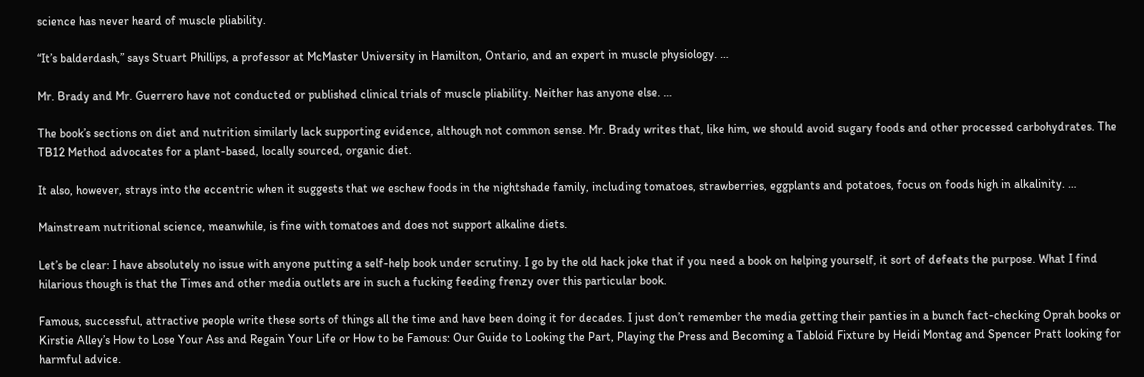science has never heard of muscle pliability.

“It’s balderdash,” says Stuart Phillips, a professor at McMaster University in Hamilton, Ontario, and an expert in muscle physiology. …

Mr. Brady and Mr. Guerrero have not conducted or published clinical trials of muscle pliability. Neither has anyone else. …

The book’s sections on diet and nutrition similarly lack supporting evidence, although not common sense. Mr. Brady writes that, like him, we should avoid sugary foods and other processed carbohydrates. The TB12 Method advocates for a plant-based, locally sourced, organic diet.

It also, however, strays into the eccentric when it suggests that we eschew foods in the nightshade family, including tomatoes, strawberries, eggplants and potatoes, focus on foods high in alkalinity. …

Mainstream nutritional science, meanwhile, is fine with tomatoes and does not support alkaline diets.

Let’s be clear: I have absolutely no issue with anyone putting a self-help book under scrutiny. I go by the old hack joke that if you need a book on helping yourself, it sort of defeats the purpose. What I find hilarious though is that the Times and other media outlets are in such a fucking feeding frenzy over this particular book.

Famous, successful, attractive people write these sorts of things all the time and have been doing it for decades. I just don’t remember the media getting their panties in a bunch fact-checking Oprah books or Kirstie Alley’s How to Lose Your Ass and Regain Your Life or How to be Famous: Our Guide to Looking the Part, Playing the Press and Becoming a Tabloid Fixture by Heidi Montag and Spencer Pratt looking for harmful advice.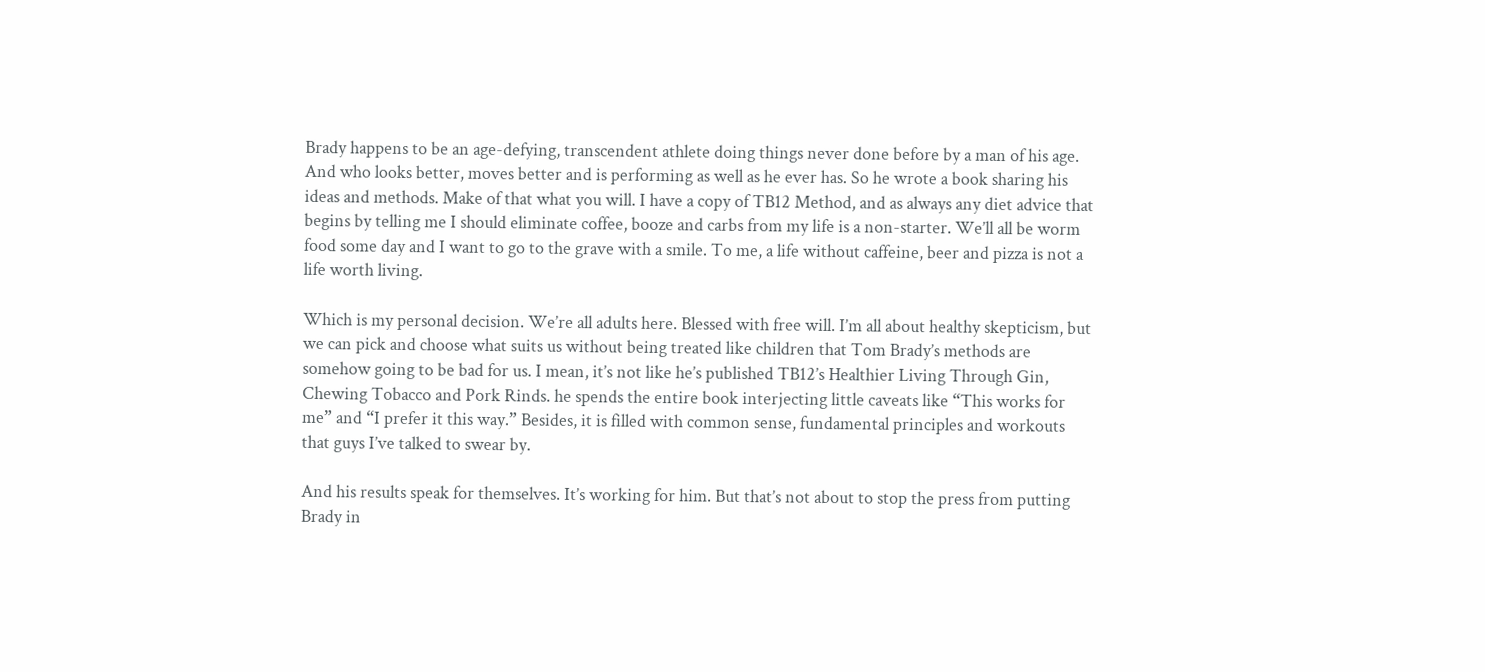Brady happens to be an age-defying, transcendent athlete doing things never done before by a man of his age. And who looks better, moves better and is performing as well as he ever has. So he wrote a book sharing his ideas and methods. Make of that what you will. I have a copy of TB12 Method, and as always any diet advice that begins by telling me I should eliminate coffee, booze and carbs from my life is a non-starter. We’ll all be worm food some day and I want to go to the grave with a smile. To me, a life without caffeine, beer and pizza is not a life worth living.

Which is my personal decision. We’re all adults here. Blessed with free will. I’m all about healthy skepticism, but we can pick and choose what suits us without being treated like children that Tom Brady’s methods are somehow going to be bad for us. I mean, it’s not like he’s published TB12’s Healthier Living Through Gin, Chewing Tobacco and Pork Rinds. he spends the entire book interjecting little caveats like “This works for me” and “I prefer it this way.” Besides, it is filled with common sense, fundamental principles and workouts that guys I’ve talked to swear by.

And his results speak for themselves. It’s working for him. But that’s not about to stop the press from putting Brady in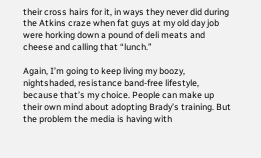their cross hairs for it, in ways they never did during the Atkins craze when fat guys at my old day job were horking down a pound of deli meats and cheese and calling that “lunch.”

Again, I’m going to keep living my boozy, nightshaded, resistance band-free lifestyle, because that’s my choice. People can make up their own mind about adopting Brady’s training. But the problem the media is having with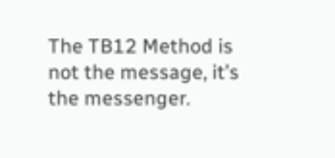The TB12 Method is not the message, it’s the messenger.